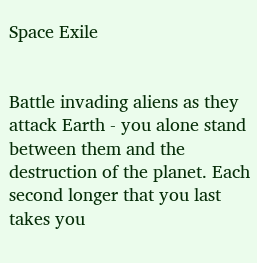Space Exile


Battle invading aliens as they attack Earth - you alone stand between them and the destruction of the planet. Each second longer that you last takes you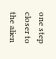one step closer to the alien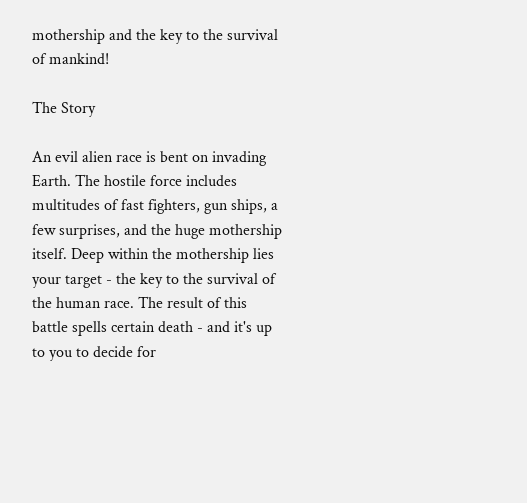mothership and the key to the survival of mankind!

The Story

An evil alien race is bent on invading Earth. The hostile force includes multitudes of fast fighters, gun ships, a few surprises, and the huge mothership itself. Deep within the mothership lies your target - the key to the survival of the human race. The result of this battle spells certain death - and it's up to you to decide for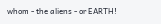whom - the aliens - or EARTH!